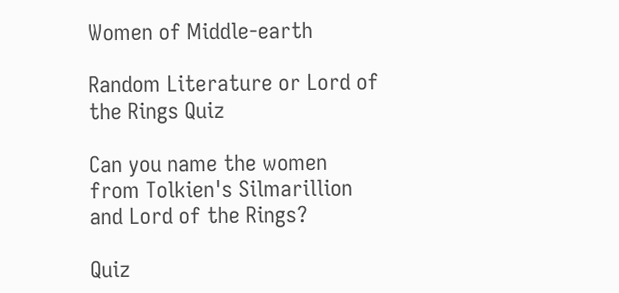Women of Middle-earth

Random Literature or Lord of the Rings Quiz

Can you name the women from Tolkien's Silmarillion and Lord of the Rings?

Quiz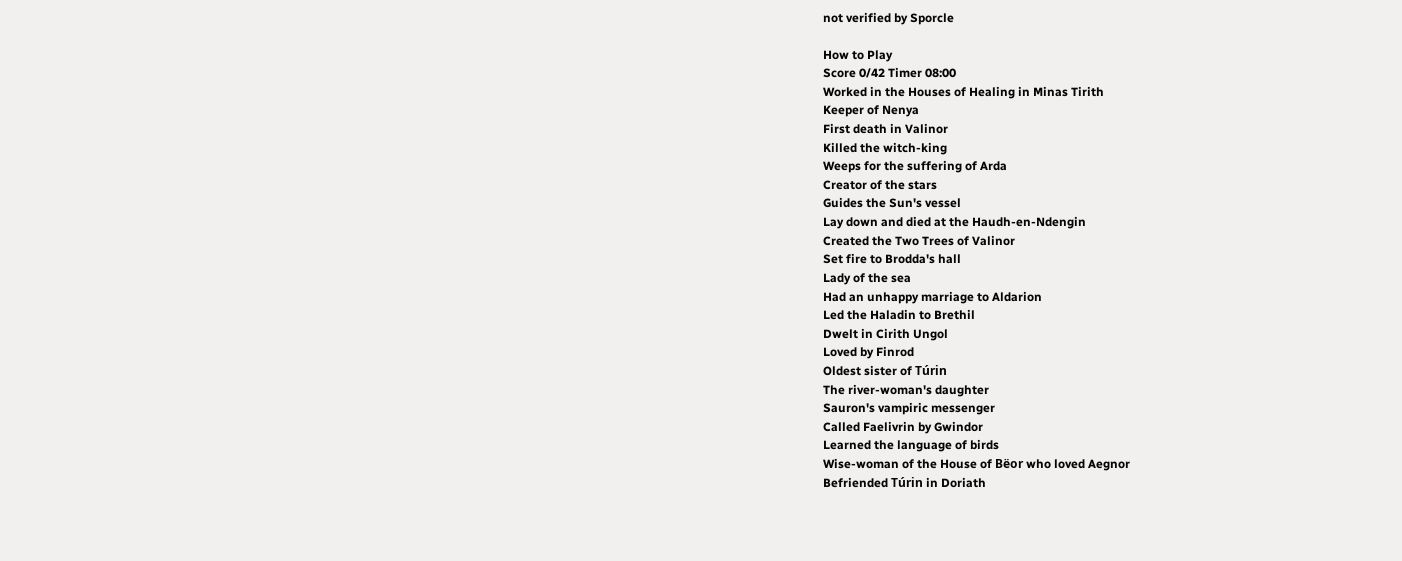not verified by Sporcle

How to Play
Score 0/42 Timer 08:00
Worked in the Houses of Healing in Minas Tirith
Keeper of Nenya
First death in Valinor
Killed the witch-king
Weeps for the suffering of Arda
Creator of the stars
Guides the Sun's vessel
Lay down and died at the Haudh-en-Ndengin
Created the Two Trees of Valinor
Set fire to Brodda's hall
Lady of the sea
Had an unhappy marriage to Aldarion
Led the Haladin to Brethil
Dwelt in Cirith Ungol
Loved by Finrod
Oldest sister of Túrin
The river-woman's daughter
Sauron's vampiric messenger
Called Faelivrin by Gwindor
Learned the language of birds
Wise-woman of the House of Bëor who loved Aegnor
Befriended Túrin in Doriath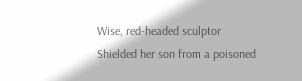Wise, red-headed sculptor
Shielded her son from a poisoned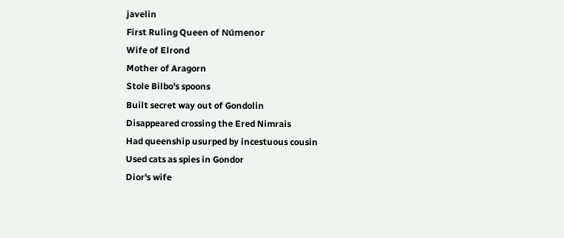javelin
First Ruling Queen of Númenor
Wife of Elrond
Mother of Aragorn
Stole Bilbo's spoons
Built secret way out of Gondolin
Disappeared crossing the Ered Nimrais
Had queenship usurped by incestuous cousin
Used cats as spies in Gondor
Dior's wife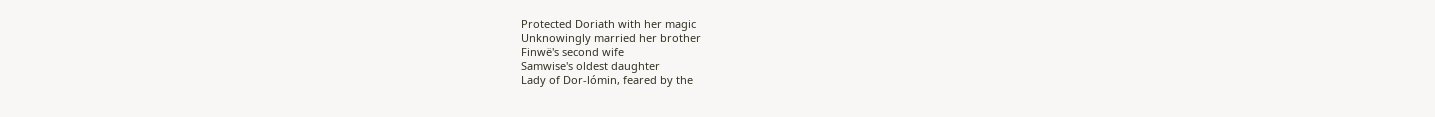Protected Doriath with her magic
Unknowingly married her brother
Finwë's second wife
Samwise's oldest daughter
Lady of Dor-lómin, feared by the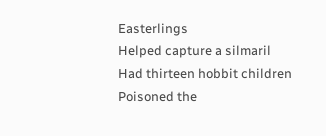Easterlings
Helped capture a silmaril
Had thirteen hobbit children
Poisoned the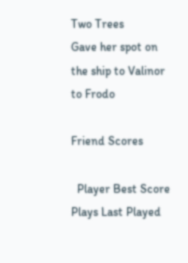Two Trees
Gave her spot on the ship to Valinor to Frodo

Friend Scores

  Player Best Score Plays Last Played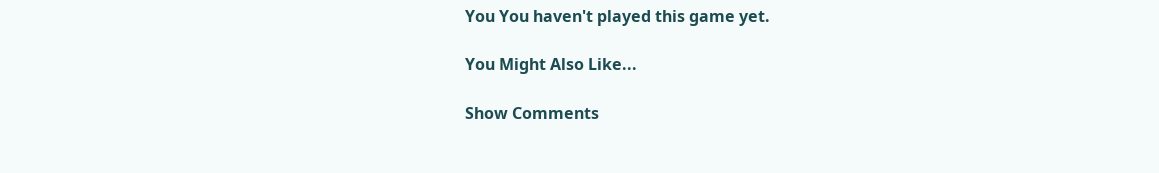You You haven't played this game yet.

You Might Also Like...

Show Comments